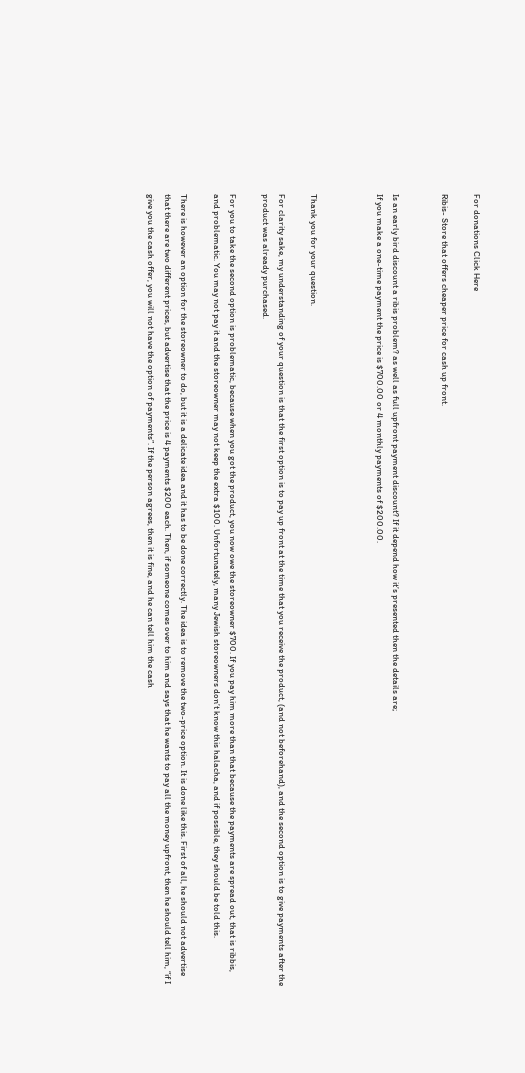For donations Click Here

Ribis- Store that offers cheaper price for cash up front.


Is an early bird discount a ribis problem? as well as full upfront payment discount? If it depend how it’s presented then the details are;
If you make a one-time payment the price is $700.00 or 4 monthly payments of $200.00.



Thank you for your question.

For clarity sake, my understanding of your question is that the first option is to pay up front at the time that you receive the product, (and not beforehand), and the second option is to give payments after the product was already purchased.

For you to take the second option is problematic, because when you got the product, you now owe the storeowner $700. If you pay him more than that because the payments are spread out, that is ribbis, and problematic. You may not pay it and the storeowner may not keep the extra $100. Unfortunately, many Jewish storeowners don’t know this halacha, and if possible, they should be told this.

There is however an option for the storeowner to do, but it is a delicate idea and it has to be done correctly. The idea is to remove the two-price option. It is done like this. First of all, he should not advertise that there are two different prices, but advertise that the price is 4 payments $200 each. Then, if someone comes over to him and says that he wants to pay all the money upfront, then he should tell him, “if I give you the cash offer, you will not have the option of payments”. If the person agrees, then it is fine, and he can tell him the cash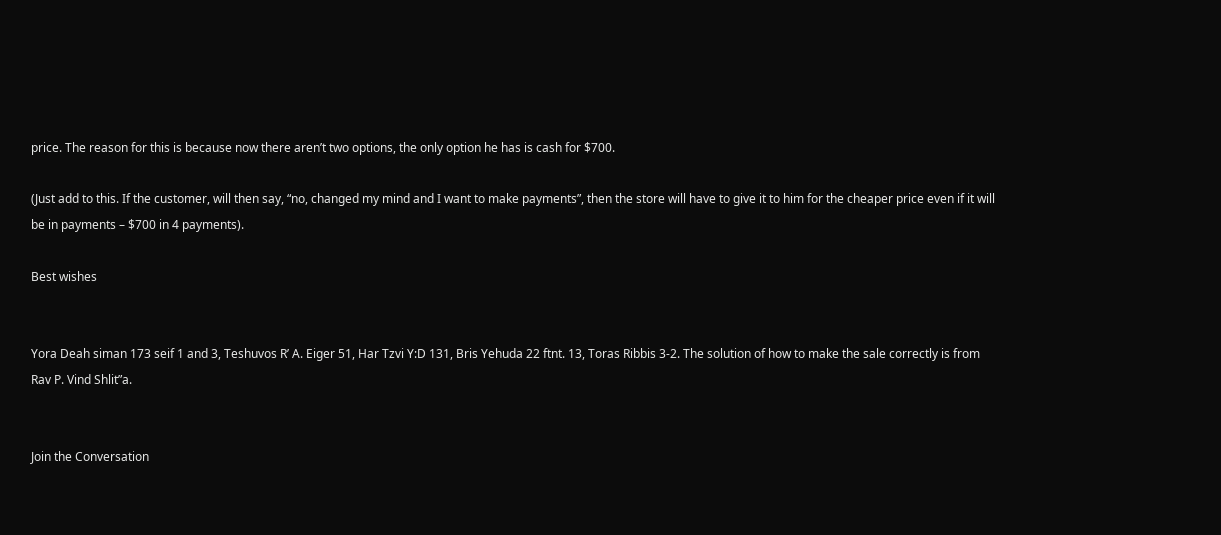price. The reason for this is because now there aren’t two options, the only option he has is cash for $700.

(Just add to this. If the customer, will then say, “no, changed my mind and I want to make payments”, then the store will have to give it to him for the cheaper price even if it will be in payments – $700 in 4 payments).

Best wishes


Yora Deah siman 173 seif 1 and 3, Teshuvos R’ A. Eiger 51, Har Tzvi Y:D 131, Bris Yehuda 22 ftnt. 13, Toras Ribbis 3-2. The solution of how to make the sale correctly is from Rav P. Vind Shlit”a.


Join the Conversation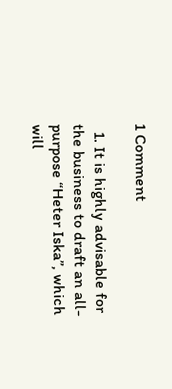1 Comment

  1. It is highly advisable for the business to draft an all-purpose “Heter Iska”, which will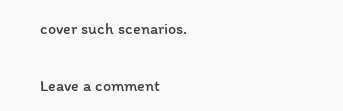cover such scenarios.

Leave a comment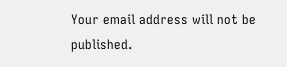Your email address will not be published.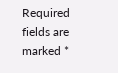Required fields are marked *